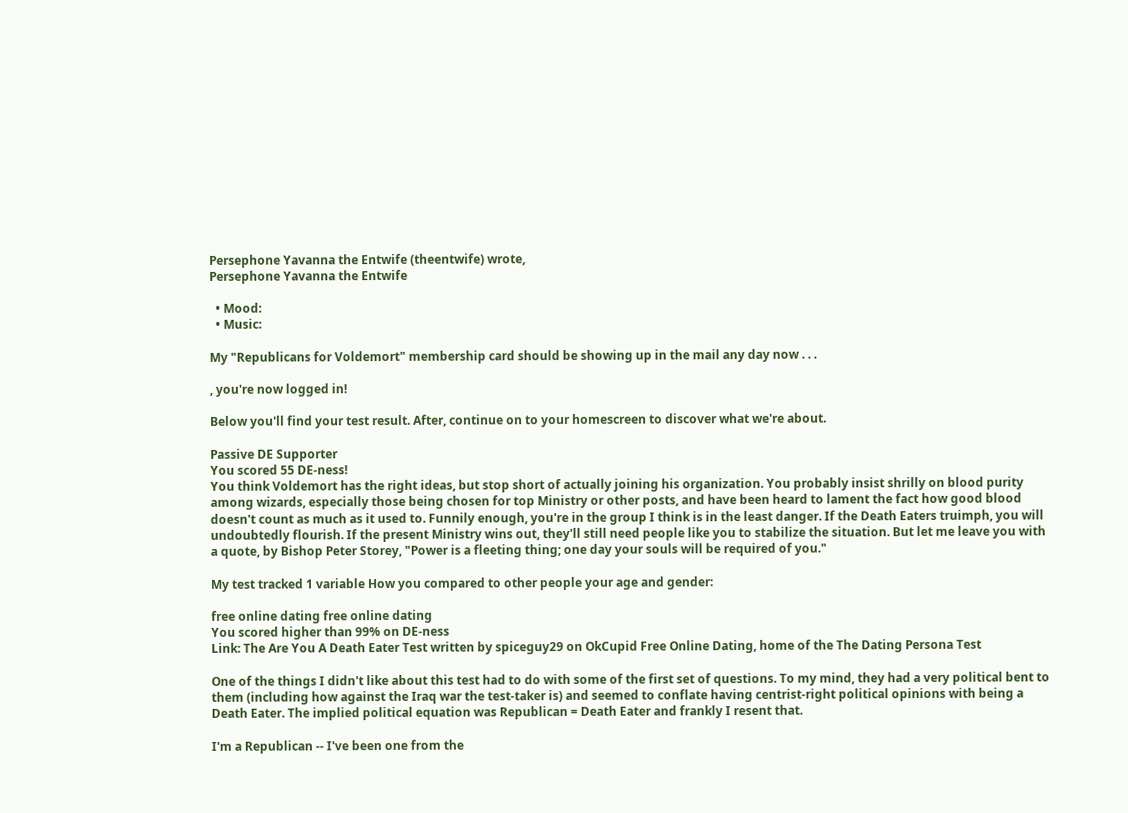Persephone Yavanna the Entwife (theentwife) wrote,
Persephone Yavanna the Entwife

  • Mood:
  • Music:

My "Republicans for Voldemort" membership card should be showing up in the mail any day now . . .

, you're now logged in!

Below you'll find your test result. After, continue on to your homescreen to discover what we're about.

Passive DE Supporter
You scored 55 DE-ness!
You think Voldemort has the right ideas, but stop short of actually joining his organization. You probably insist shrilly on blood purity among wizards, especially those being chosen for top Ministry or other posts, and have been heard to lament the fact how good blood doesn't count as much as it used to. Funnily enough, you're in the group I think is in the least danger. If the Death Eaters truimph, you will undoubtedly flourish. If the present Ministry wins out, they'll still need people like you to stabilize the situation. But let me leave you with a quote, by Bishop Peter Storey, "Power is a fleeting thing; one day your souls will be required of you."

My test tracked 1 variable How you compared to other people your age and gender:

free online dating free online dating
You scored higher than 99% on DE-ness
Link: The Are You A Death Eater Test written by spiceguy29 on OkCupid Free Online Dating, home of the The Dating Persona Test

One of the things I didn't like about this test had to do with some of the first set of questions. To my mind, they had a very political bent to them (including how against the Iraq war the test-taker is) and seemed to conflate having centrist-right political opinions with being a Death Eater. The implied political equation was Republican = Death Eater and frankly I resent that.

I'm a Republican -- I've been one from the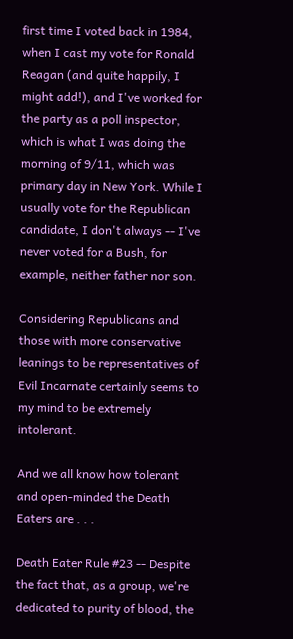first time I voted back in 1984, when I cast my vote for Ronald Reagan (and quite happily, I might add!), and I've worked for the party as a poll inspector, which is what I was doing the morning of 9/11, which was primary day in New York. While I usually vote for the Republican candidate, I don't always -- I've never voted for a Bush, for example, neither father nor son.

Considering Republicans and those with more conservative leanings to be representatives of Evil Incarnate certainly seems to my mind to be extremely intolerant.

And we all know how tolerant and open-minded the Death Eaters are . . .

Death Eater Rule #23 -- Despite the fact that, as a group, we're dedicated to purity of blood, the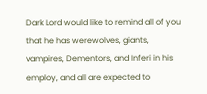Dark Lord would like to remind all of you that he has werewolves, giants, vampires, Dementors, and Inferi in his employ, and all are expected to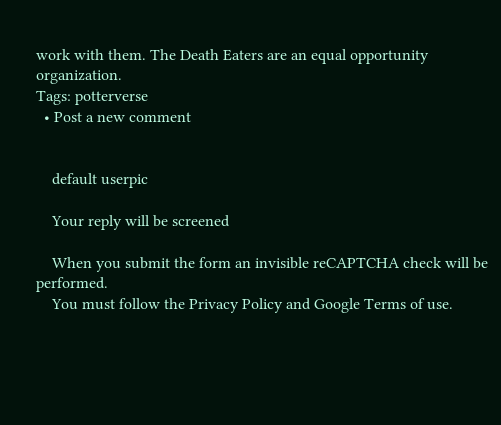work with them. The Death Eaters are an equal opportunity organization.
Tags: potterverse
  • Post a new comment


    default userpic

    Your reply will be screened

    When you submit the form an invisible reCAPTCHA check will be performed.
    You must follow the Privacy Policy and Google Terms of use.